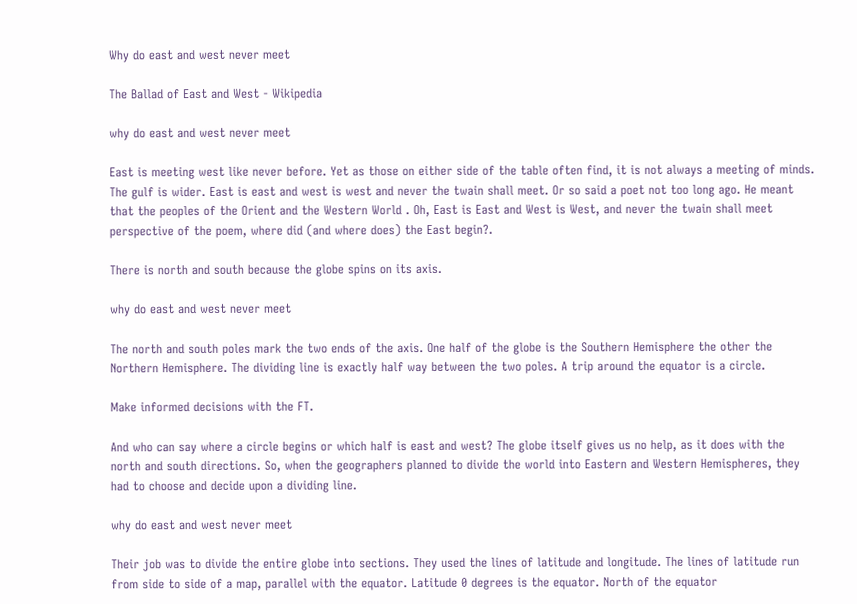Why do east and west never meet

The Ballad of East and West - Wikipedia

why do east and west never meet

East is meeting west like never before. Yet as those on either side of the table often find, it is not always a meeting of minds. The gulf is wider. East is east and west is west and never the twain shall meet. Or so said a poet not too long ago. He meant that the peoples of the Orient and the Western World . Oh, East is East and West is West, and never the twain shall meet perspective of the poem, where did (and where does) the East begin?.

There is north and south because the globe spins on its axis.

why do east and west never meet

The north and south poles mark the two ends of the axis. One half of the globe is the Southern Hemisphere the other the Northern Hemisphere. The dividing line is exactly half way between the two poles. A trip around the equator is a circle.

Make informed decisions with the FT.

And who can say where a circle begins or which half is east and west? The globe itself gives us no help, as it does with the north and south directions. So, when the geographers planned to divide the world into Eastern and Western Hemispheres, they had to choose and decide upon a dividing line.

why do east and west never meet

Their job was to divide the entire globe into sections. They used the lines of latitude and longitude. The lines of latitude run from side to side of a map, parallel with the equator. Latitude 0 degrees is the equator. North of the equator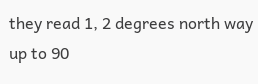they read 1, 2 degrees north way up to 90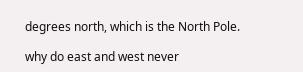degrees north, which is the North Pole.

why do east and west never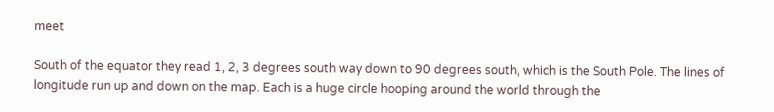meet

South of the equator they read 1, 2, 3 degrees south way down to 90 degrees south, which is the South Pole. The lines of longitude run up and down on the map. Each is a huge circle hooping around the world through the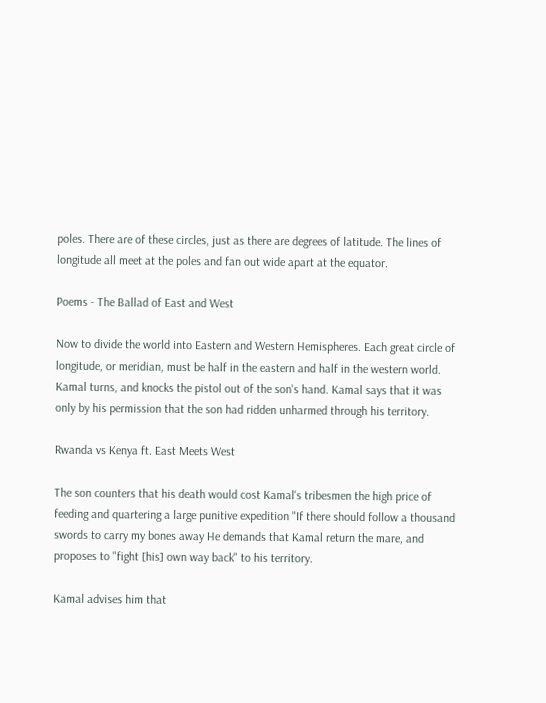poles. There are of these circles, just as there are degrees of latitude. The lines of longitude all meet at the poles and fan out wide apart at the equator.

Poems - The Ballad of East and West

Now to divide the world into Eastern and Western Hemispheres. Each great circle of longitude, or meridian, must be half in the eastern and half in the western world. Kamal turns, and knocks the pistol out of the son's hand. Kamal says that it was only by his permission that the son had ridden unharmed through his territory.

Rwanda vs Kenya ft. East Meets West

The son counters that his death would cost Kamal's tribesmen the high price of feeding and quartering a large punitive expedition "If there should follow a thousand swords to carry my bones away He demands that Kamal return the mare, and proposes to "fight [his] own way back" to his territory.

Kamal advises him that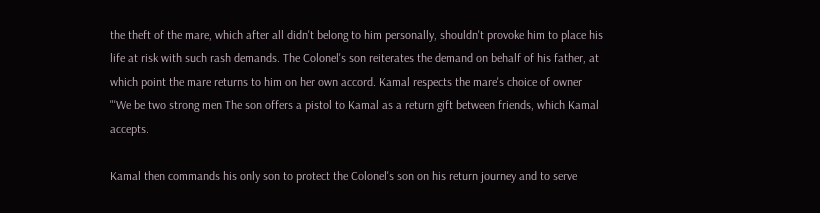the theft of the mare, which after all didn't belong to him personally, shouldn't provoke him to place his life at risk with such rash demands. The Colonel's son reiterates the demand on behalf of his father, at which point the mare returns to him on her own accord. Kamal respects the mare's choice of owner "'We be two strong men The son offers a pistol to Kamal as a return gift between friends, which Kamal accepts.

Kamal then commands his only son to protect the Colonel's son on his return journey and to serve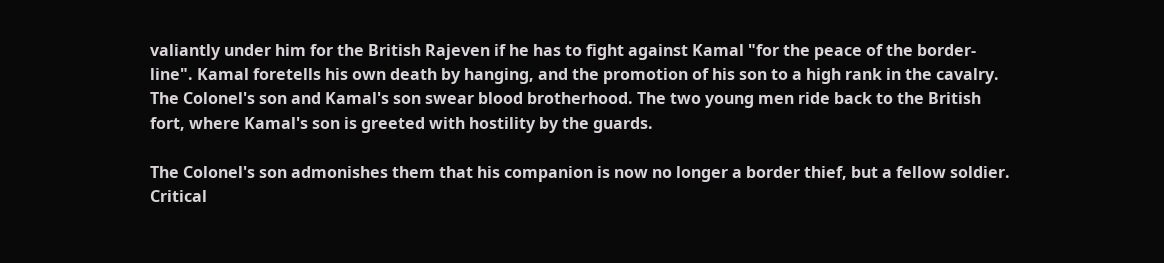valiantly under him for the British Rajeven if he has to fight against Kamal "for the peace of the border-line". Kamal foretells his own death by hanging, and the promotion of his son to a high rank in the cavalry. The Colonel's son and Kamal's son swear blood brotherhood. The two young men ride back to the British fort, where Kamal's son is greeted with hostility by the guards.

The Colonel's son admonishes them that his companion is now no longer a border thief, but a fellow soldier. Critical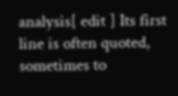analysis[ edit ] Its first line is often quoted, sometimes to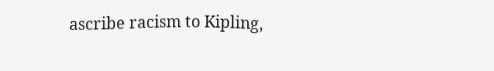ascribe racism to Kipling,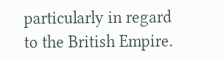particularly in regard to the British Empire.